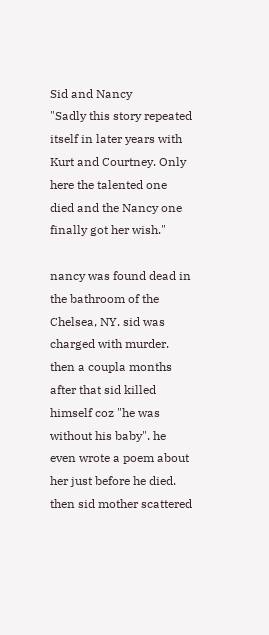Sid and Nancy
"Sadly this story repeated itself in later years with Kurt and Courtney. Only here the talented one died and the Nancy one finally got her wish."

nancy was found dead in the bathroom of the Chelsea, NY. sid was charged with murder. then a coupla months after that sid killed himself coz "he was without his baby". he even wrote a poem about her just before he died. then sid mother scattered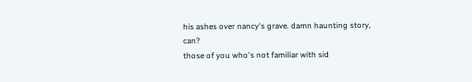his ashes over nancy's grave. damn haunting story, can?
those of you who's not familiar with sid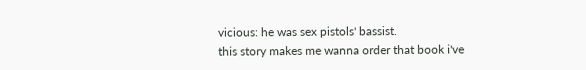vicious: he was sex pistols' bassist.
this story makes me wanna order that book i've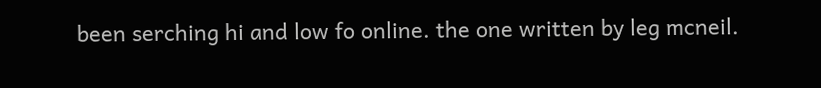been serching hi and low fo online. the one written by leg mcneil.